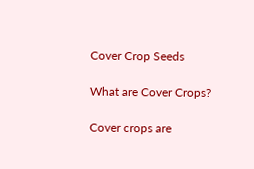Cover Crop Seeds

What are Cover Crops?

Cover crops are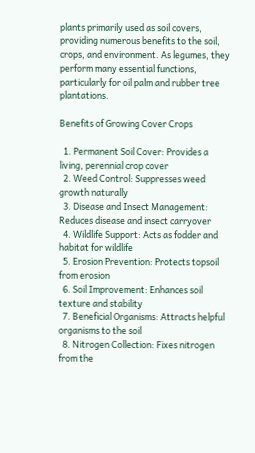plants primarily used as soil covers, providing numerous benefits to the soil, crops, and environment. As legumes, they perform many essential functions, particularly for oil palm and rubber tree plantations.

Benefits of Growing Cover Crops

  1. Permanent Soil Cover: Provides a living, perennial crop cover
  2. Weed Control: Suppresses weed growth naturally
  3. Disease and Insect Management: Reduces disease and insect carryover
  4. Wildlife Support: Acts as fodder and habitat for wildlife
  5. Erosion Prevention: Protects topsoil from erosion
  6. Soil Improvement: Enhances soil texture and stability
  7. Beneficial Organisms: Attracts helpful organisms to the soil
  8. Nitrogen Collection: Fixes nitrogen from the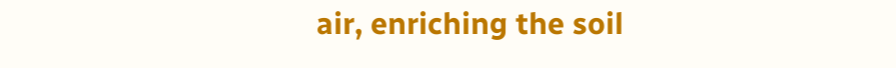air, enriching the soil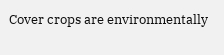Cover crops are environmentally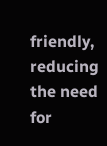friendly, reducing the need for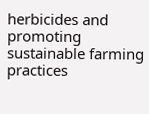herbicides and promoting sustainable farming practices